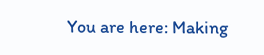You are here: Making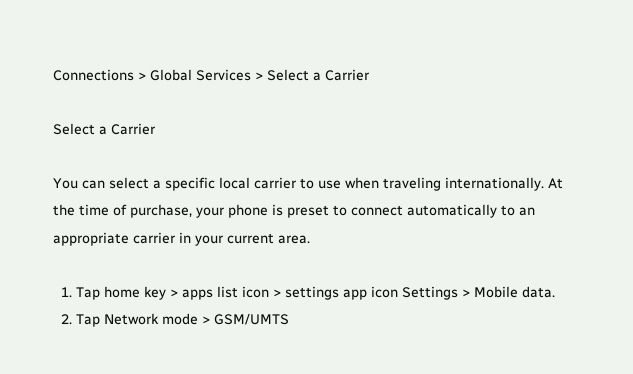Connections > Global Services > Select a Carrier

Select a Carrier

You can select a specific local carrier to use when traveling internationally. At the time of purchase, your phone is preset to connect automatically to an appropriate carrier in your current area.

  1. Tap home key > apps list icon > settings app icon Settings > Mobile data.
  2. Tap Network mode > GSM/UMTS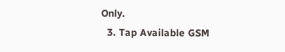Only.
  3. Tap Available GSM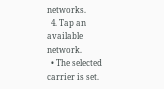networks.
  4. Tap an available network.
  • The selected carrier is set.